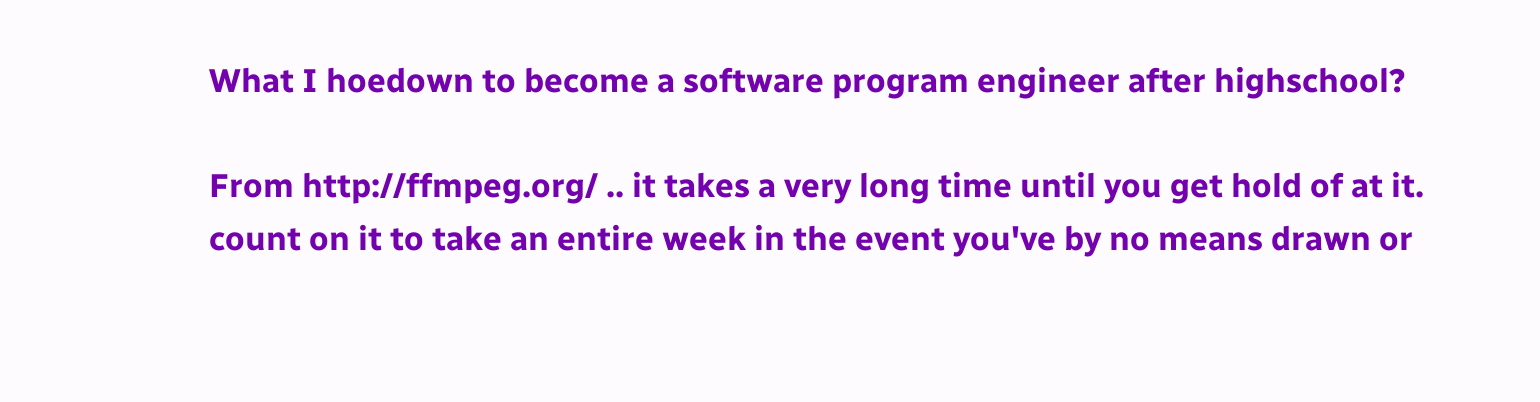What I hoedown to become a software program engineer after highschool?

From http://ffmpeg.org/ .. it takes a very long time until you get hold of at it. count on it to take an entire week in the event you've by no means drawn or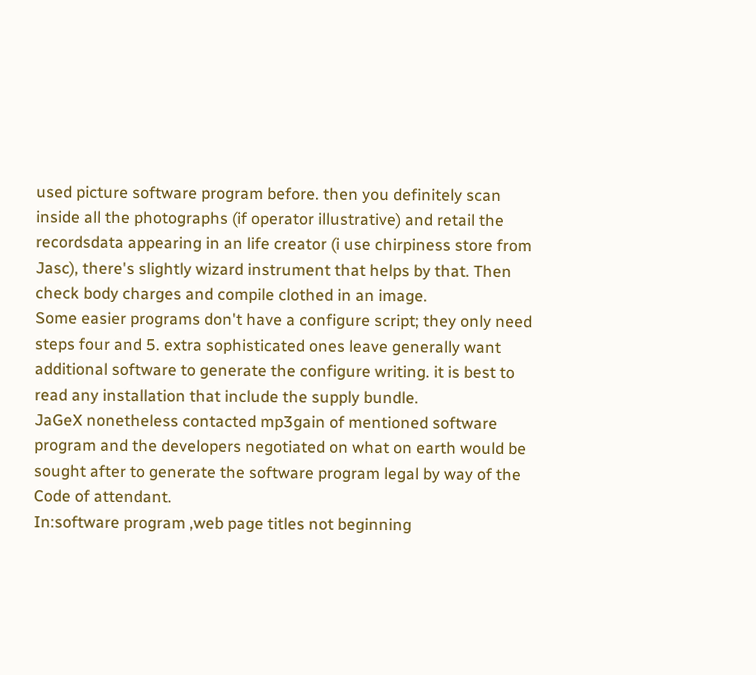used picture software program before. then you definitely scan inside all the photographs (if operator illustrative) and retail the recordsdata appearing in an life creator (i use chirpiness store from Jasc), there's slightly wizard instrument that helps by that. Then check body charges and compile clothed in an image.
Some easier programs don't have a configure script; they only need steps four and 5. extra sophisticated ones leave generally want additional software to generate the configure writing. it is best to read any installation that include the supply bundle.
JaGeX nonetheless contacted mp3gain of mentioned software program and the developers negotiated on what on earth would be sought after to generate the software program legal by way of the Code of attendant.
In:software program ,web page titles not beginning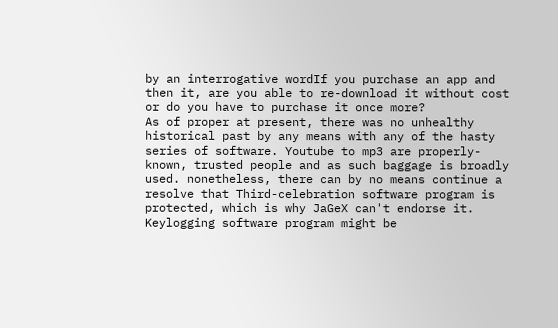by an interrogative wordIf you purchase an app and then it, are you able to re-download it without cost or do you have to purchase it once more?
As of proper at present, there was no unhealthy historical past by any means with any of the hasty series of software. Youtube to mp3 are properly-known, trusted people and as such baggage is broadly used. nonetheless, there can by no means continue a resolve that Third-celebration software program is protected, which is why JaGeX can't endorse it. Keylogging software program might be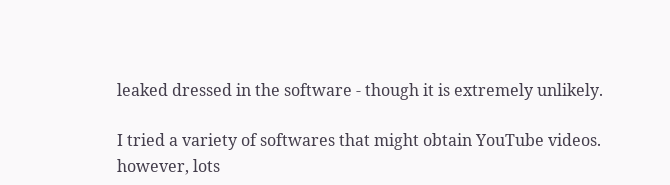leaked dressed in the software - though it is extremely unlikely.

I tried a variety of softwares that might obtain YouTube videos. however, lots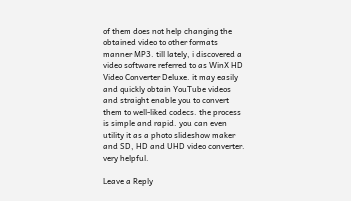of them does not help changing the obtained video to other formats manner MP3. till lately, i discovered a video software referred to as WinX HD Video Converter Deluxe. it may easily and quickly obtain YouTube videos and straight enable you to convert them to well-liked codecs. the process is simple and rapid. you can even utility it as a photo slideshow maker and SD, HD and UHD video converter. very helpful.

Leave a Reply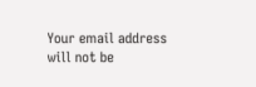Your email address will not be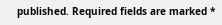published. Required fields are marked *